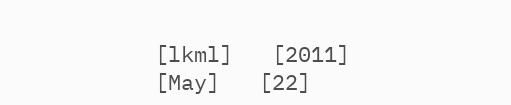[lkml]   [2011]   [May]   [22]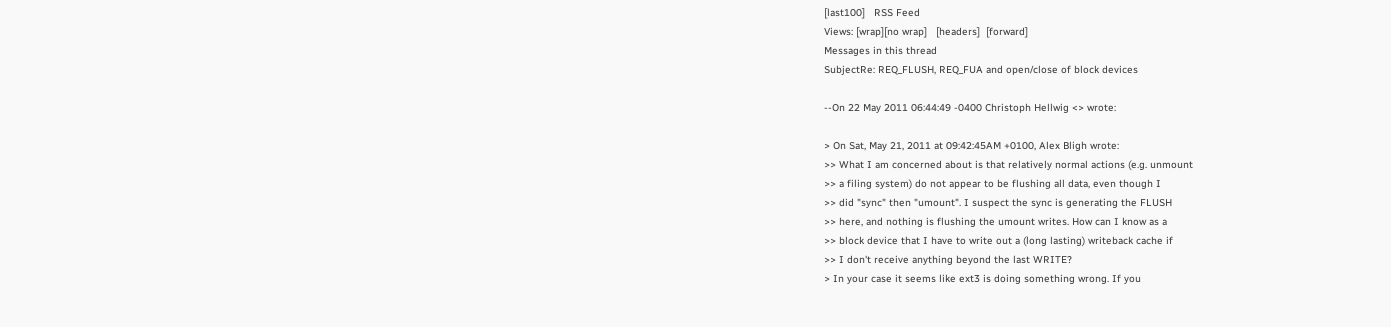[last100]   RSS Feed
Views: [wrap][no wrap]   [headers]  [forward]
Messages in this thread
SubjectRe: REQ_FLUSH, REQ_FUA and open/close of block devices

--On 22 May 2011 06:44:49 -0400 Christoph Hellwig <> wrote:

> On Sat, May 21, 2011 at 09:42:45AM +0100, Alex Bligh wrote:
>> What I am concerned about is that relatively normal actions (e.g. unmount
>> a filing system) do not appear to be flushing all data, even though I
>> did "sync" then "umount". I suspect the sync is generating the FLUSH
>> here, and nothing is flushing the umount writes. How can I know as a
>> block device that I have to write out a (long lasting) writeback cache if
>> I don't receive anything beyond the last WRITE?
> In your case it seems like ext3 is doing something wrong. If you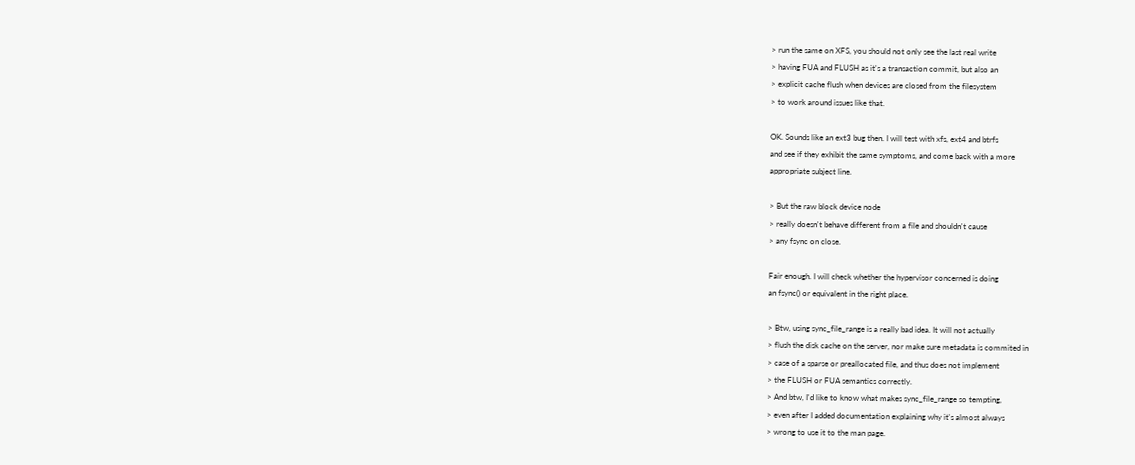> run the same on XFS, you should not only see the last real write
> having FUA and FLUSH as it's a transaction commit, but also an
> explicit cache flush when devices are closed from the filesystem
> to work around issues like that.

OK. Sounds like an ext3 bug then. I will test with xfs, ext4 and btrfs
and see if they exhibit the same symptoms, and come back with a more
appropriate subject line.

> But the raw block device node
> really doesn't behave different from a file and shouldn't cause
> any fsync on close.

Fair enough. I will check whether the hypervisor concerned is doing
an fsync() or equivalent in the right place.

> Btw, using sync_file_range is a really bad idea. It will not actually
> flush the disk cache on the server, nor make sure metadata is commited in
> case of a sparse or preallocated file, and thus does not implement
> the FLUSH or FUA semantics correctly.
> And btw, I'd like to know what makes sync_file_range so tempting,
> even after I added documentation explaining why it's almost always
> wrong to use it to the man page.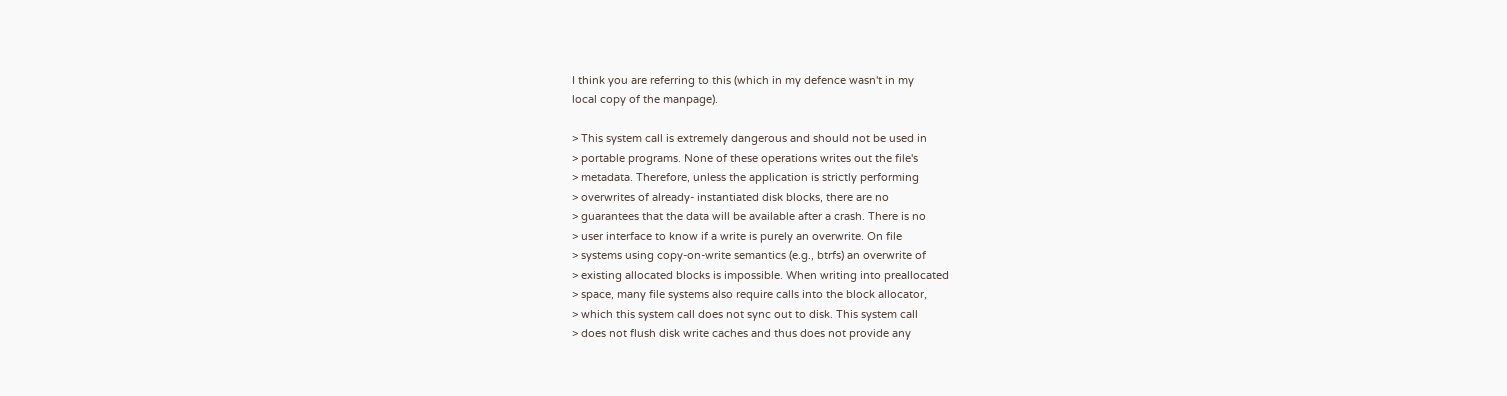I think you are referring to this (which in my defence wasn't in my
local copy of the manpage).

> This system call is extremely dangerous and should not be used in
> portable programs. None of these operations writes out the file's
> metadata. Therefore, unless the application is strictly performing
> overwrites of already- instantiated disk blocks, there are no
> guarantees that the data will be available after a crash. There is no
> user interface to know if a write is purely an overwrite. On file
> systems using copy-on-write semantics (e.g., btrfs) an overwrite of
> existing allocated blocks is impossible. When writing into preallocated
> space, many file systems also require calls into the block allocator,
> which this system call does not sync out to disk. This system call
> does not flush disk write caches and thus does not provide any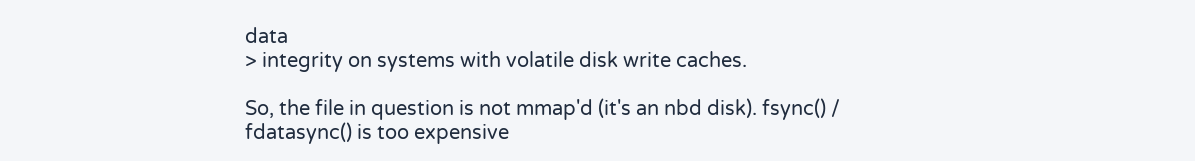data
> integrity on systems with volatile disk write caches.

So, the file in question is not mmap'd (it's an nbd disk). fsync() /
fdatasync() is too expensive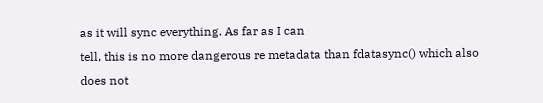as it will sync everything. As far as I can
tell, this is no more dangerous re metadata than fdatasync() which also
does not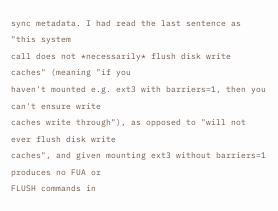sync metadata. I had read the last sentence as "this system
call does not *necessarily* flush disk write caches" (meaning "if you
haven't mounted e.g. ext3 with barriers=1, then you can't ensure write
caches write through"), as opposed to "will not ever flush disk write
caches", and given mounting ext3 without barriers=1 produces no FUA or
FLUSH commands in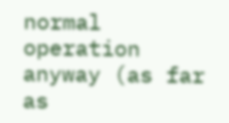normal operation anyway (as far as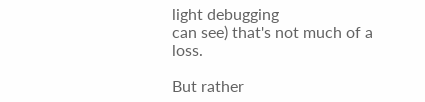light debugging
can see) that's not much of a loss.

But rather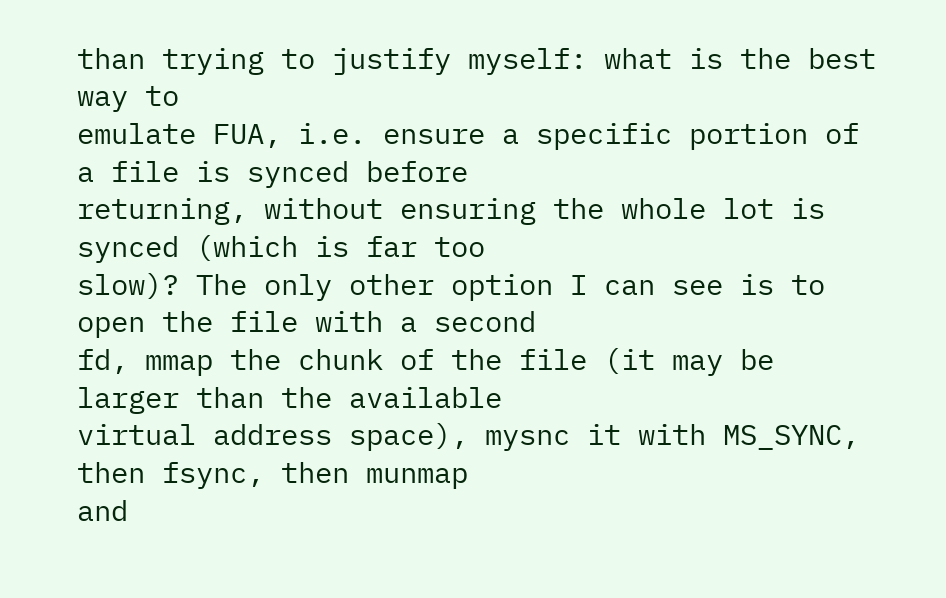than trying to justify myself: what is the best way to
emulate FUA, i.e. ensure a specific portion of a file is synced before
returning, without ensuring the whole lot is synced (which is far too
slow)? The only other option I can see is to open the file with a second
fd, mmap the chunk of the file (it may be larger than the available
virtual address space), mysnc it with MS_SYNC, then fsync, then munmap
and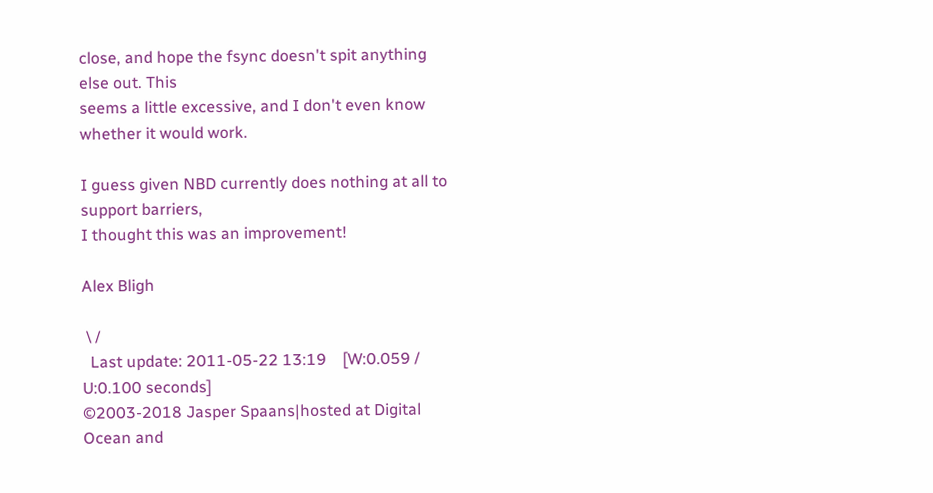close, and hope the fsync doesn't spit anything else out. This
seems a little excessive, and I don't even know whether it would work.

I guess given NBD currently does nothing at all to support barriers,
I thought this was an improvement!

Alex Bligh

 \ /
  Last update: 2011-05-22 13:19    [W:0.059 / U:0.100 seconds]
©2003-2018 Jasper Spaans|hosted at Digital Ocean and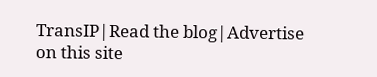TransIP|Read the blog|Advertise on this site